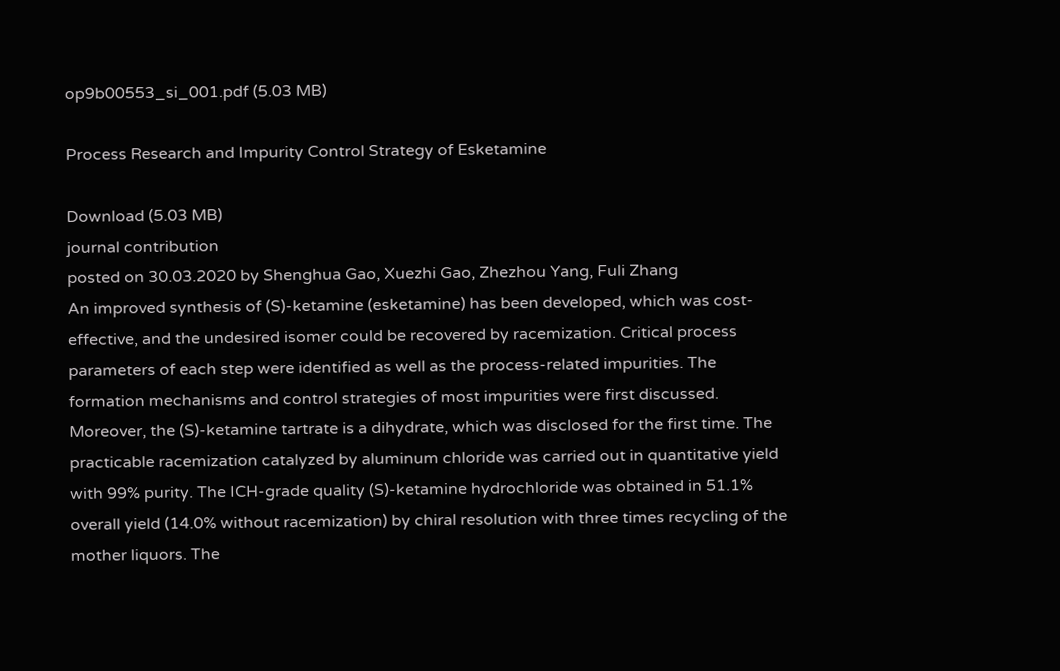op9b00553_si_001.pdf (5.03 MB)

Process Research and Impurity Control Strategy of Esketamine

Download (5.03 MB)
journal contribution
posted on 30.03.2020 by Shenghua Gao, Xuezhi Gao, Zhezhou Yang, Fuli Zhang
An improved synthesis of (S)-ketamine (esketamine) has been developed, which was cost-effective, and the undesired isomer could be recovered by racemization. Critical process parameters of each step were identified as well as the process-related impurities. The formation mechanisms and control strategies of most impurities were first discussed. Moreover, the (S)-ketamine tartrate is a dihydrate, which was disclosed for the first time. The practicable racemization catalyzed by aluminum chloride was carried out in quantitative yield with 99% purity. The ICH-grade quality (S)-ketamine hydrochloride was obtained in 51.1% overall yield (14.0% without racemization) by chiral resolution with three times recycling of the mother liquors. The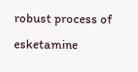robust process of esketamine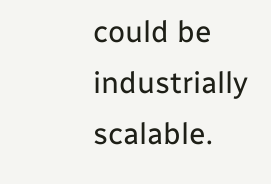could be industrially scalable.